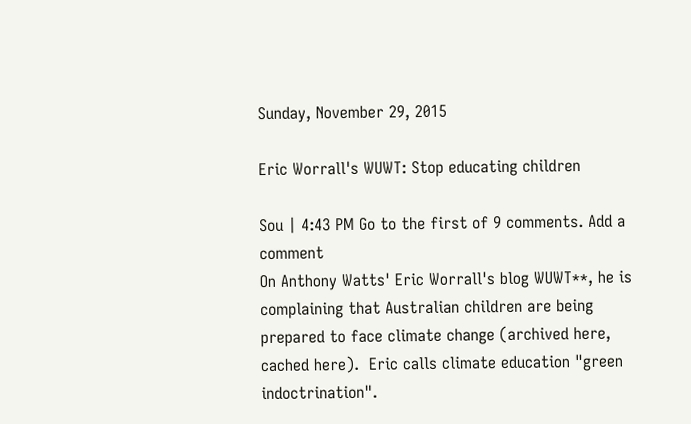Sunday, November 29, 2015

Eric Worrall's WUWT: Stop educating children

Sou | 4:43 PM Go to the first of 9 comments. Add a comment
On Anthony Watts' Eric Worrall's blog WUWT**, he is complaining that Australian children are being prepared to face climate change (archived here, cached here).  Eric calls climate education "green indoctrination".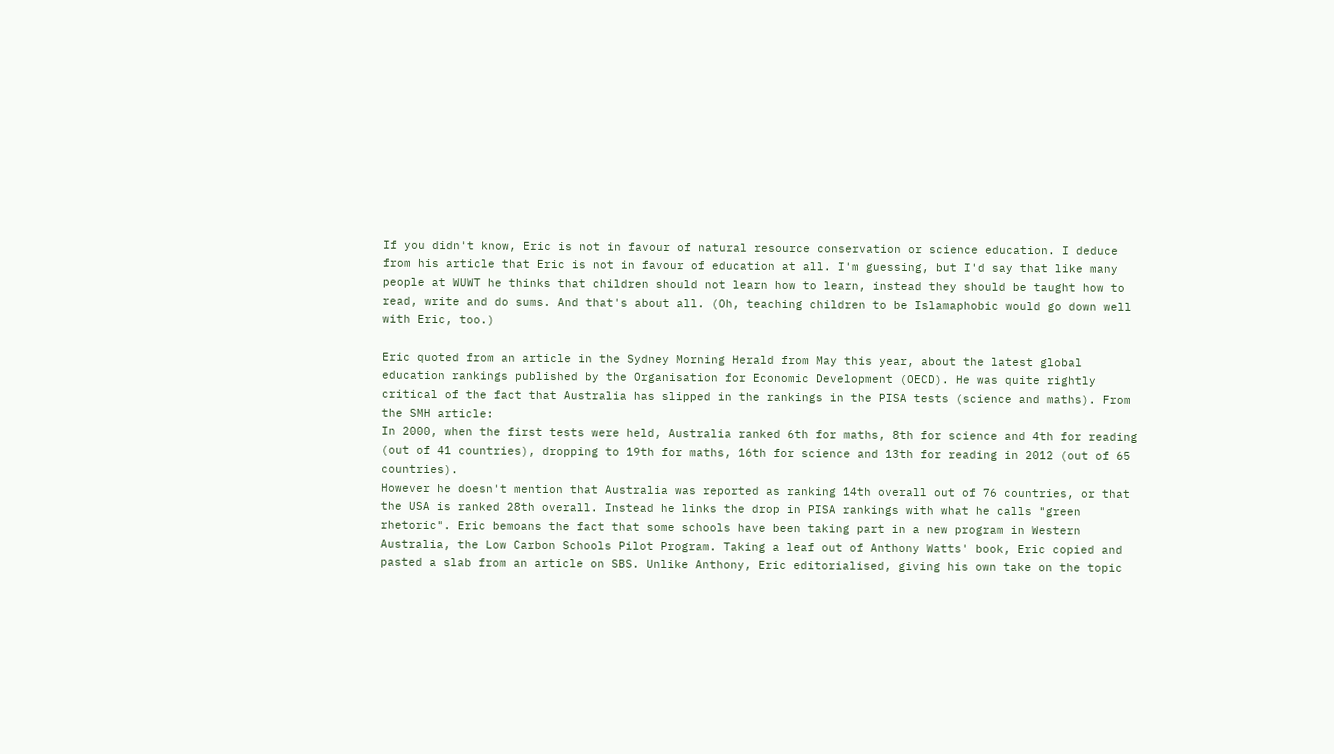If you didn't know, Eric is not in favour of natural resource conservation or science education. I deduce from his article that Eric is not in favour of education at all. I'm guessing, but I'd say that like many people at WUWT he thinks that children should not learn how to learn, instead they should be taught how to read, write and do sums. And that's about all. (Oh, teaching children to be Islamaphobic would go down well with Eric, too.)

Eric quoted from an article in the Sydney Morning Herald from May this year, about the latest global education rankings published by the Organisation for Economic Development (OECD). He was quite rightly critical of the fact that Australia has slipped in the rankings in the PISA tests (science and maths). From the SMH article:
In 2000, when the first tests were held, Australia ranked 6th for maths, 8th for science and 4th for reading (out of 41 countries), dropping to 19th for maths, 16th for science and 13th for reading in 2012 (out of 65 countries).
However he doesn't mention that Australia was reported as ranking 14th overall out of 76 countries, or that the USA is ranked 28th overall. Instead he links the drop in PISA rankings with what he calls "green rhetoric". Eric bemoans the fact that some schools have been taking part in a new program in Western Australia, the Low Carbon Schools Pilot Program. Taking a leaf out of Anthony Watts' book, Eric copied and pasted a slab from an article on SBS. Unlike Anthony, Eric editorialised, giving his own take on the topic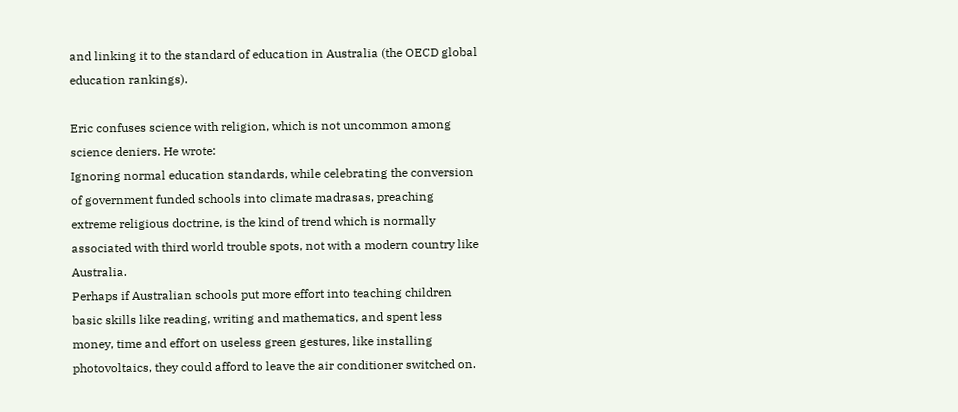and linking it to the standard of education in Australia (the OECD global education rankings).

Eric confuses science with religion, which is not uncommon among science deniers. He wrote:
Ignoring normal education standards, while celebrating the conversion of government funded schools into climate madrasas, preaching extreme religious doctrine, is the kind of trend which is normally associated with third world trouble spots, not with a modern country like Australia.
Perhaps if Australian schools put more effort into teaching children basic skills like reading, writing and mathematics, and spent less money, time and effort on useless green gestures, like installing photovoltaics, they could afford to leave the air conditioner switched on.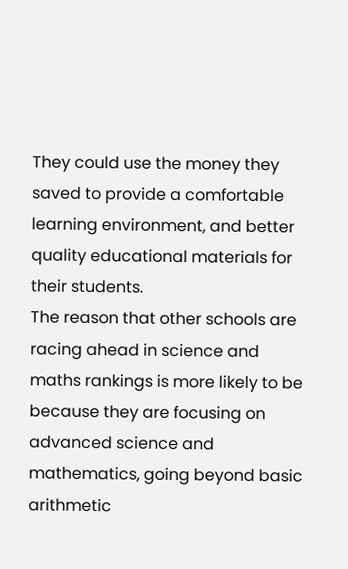They could use the money they saved to provide a comfortable learning environment, and better quality educational materials for their students.
The reason that other schools are racing ahead in science and maths rankings is more likely to be because they are focusing on advanced science and mathematics, going beyond basic arithmetic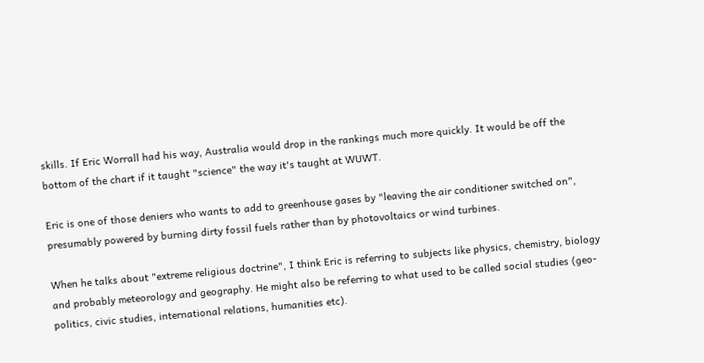skills. If Eric Worrall had his way, Australia would drop in the rankings much more quickly. It would be off the bottom of the chart if it taught "science" the way it's taught at WUWT.

Eric is one of those deniers who wants to add to greenhouse gases by "leaving the air conditioner switched on", presumably powered by burning dirty fossil fuels rather than by photovoltaics or wind turbines.

When he talks about "extreme religious doctrine", I think Eric is referring to subjects like physics, chemistry, biology and probably meteorology and geography. He might also be referring to what used to be called social studies (geo-politics, civic studies, international relations, humanities etc).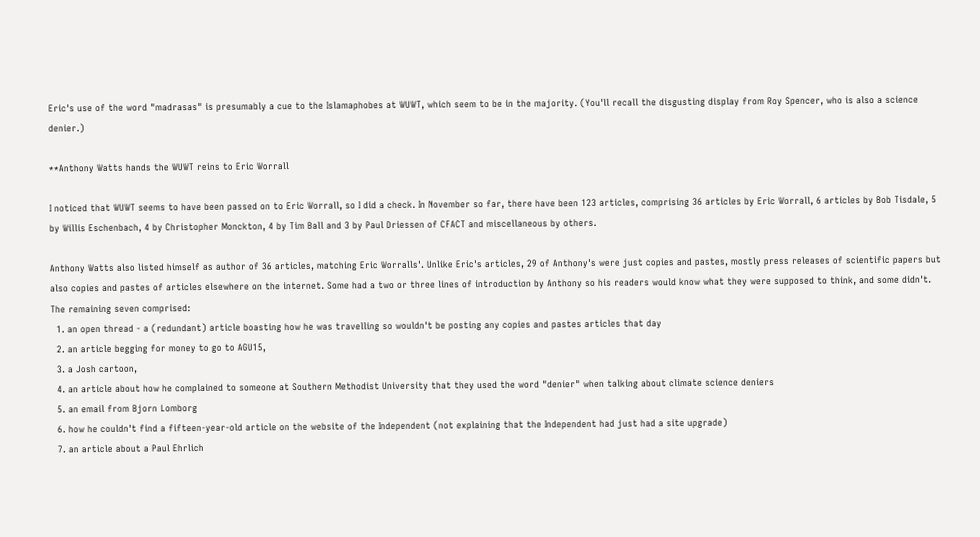Eric's use of the word "madrasas" is presumably a cue to the Islamaphobes at WUWT, which seem to be in the majority. (You'll recall the disgusting display from Roy Spencer, who is also a science denier.)

**Anthony Watts hands the WUWT reins to Eric Worrall

I noticed that WUWT seems to have been passed on to Eric Worrall, so I did a check. In November so far, there have been 123 articles, comprising 36 articles by Eric Worrall, 6 articles by Bob Tisdale, 5 by Willis Eschenbach, 4 by Christopher Monckton, 4 by Tim Ball and 3 by Paul Driessen of CFACT and miscellaneous by others.

Anthony Watts also listed himself as author of 36 articles, matching Eric Worralls'. Unlike Eric's articles, 29 of Anthony's were just copies and pastes, mostly press releases of scientific papers but also copies and pastes of articles elsewhere on the internet. Some had a two or three lines of introduction by Anthony so his readers would know what they were supposed to think, and some didn't. The remaining seven comprised:
  1. an open thread - a (redundant) article boasting how he was travelling so wouldn't be posting any copies and pastes articles that day
  2. an article begging for money to go to AGU15,
  3. a Josh cartoon,
  4. an article about how he complained to someone at Southern Methodist University that they used the word "denier" when talking about climate science deniers
  5. an email from Bjorn Lomborg
  6. how he couldn't find a fifteen-year-old article on the website of the Independent (not explaining that the Independent had just had a site upgrade)
  7. an article about a Paul Ehrlich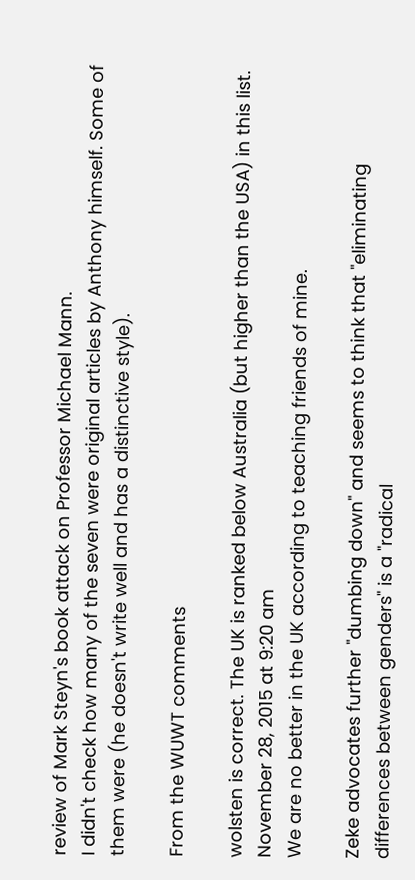review of Mark Steyn's book attack on Professor Michael Mann.
I didn't check how many of the seven were original articles by Anthony himself. Some of them were (he doesn't write well and has a distinctive style).

From the WUWT comments

wolsten is correct. The UK is ranked below Australia (but higher than the USA) in this list.
November 28, 2015 at 9:20 am
We are no better in the UK according to teaching friends of mine.

Zeke advocates further "dumbing down" and seems to think that "eliminating differences between genders" is a "radical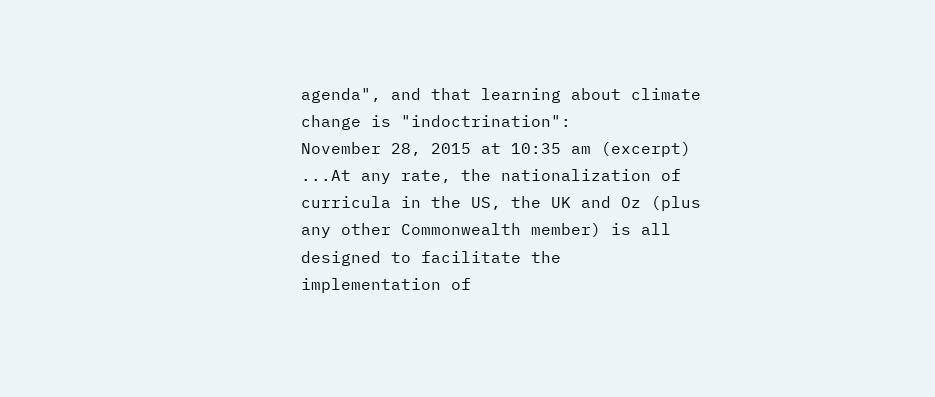agenda", and that learning about climate change is "indoctrination":
November 28, 2015 at 10:35 am (excerpt)
...At any rate, the nationalization of curricula in the US, the UK and Oz (plus any other Commonwealth member) is all designed to facilitate the implementation of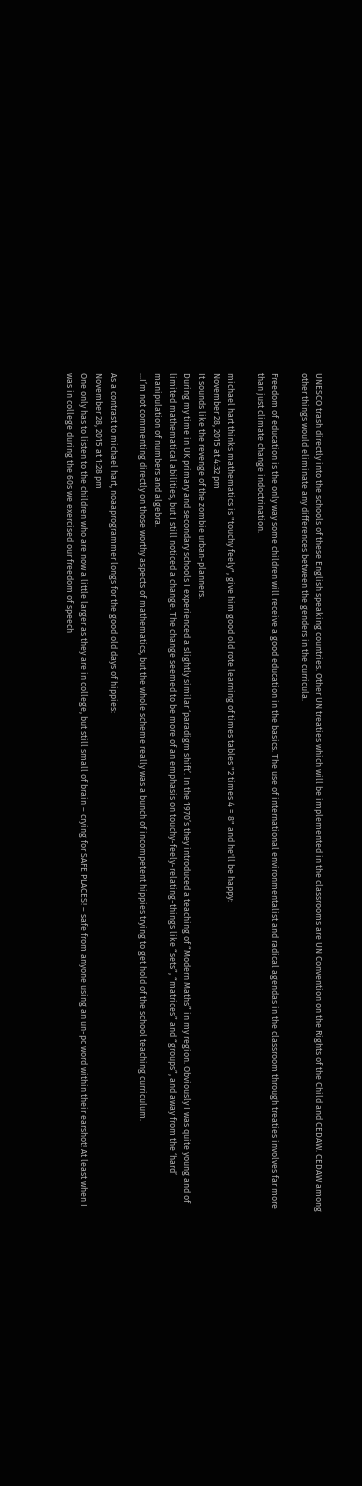UNESCO trash directly into the schools of these English speaking countries. Other UN treaties which will be implemented in the classrooms are UN Convention on the Rights of the Child and CEDAW. CEDAW among other things would eliminate any differences between the genders in the curricula.

Freedom of education is the only way some children will receive a good education in the basics. The use of international environmentalist and radical agendas in the classroom through treaties involves far more than just climate change indoctrination.

michael hart thinks mathematics is "touchy feely", give him good old rote learning of times tables "2 times 4 = 8" and he'll be happy:
November 28, 2015 at 4:32 pm
It sounds like the revenge of the zombie urban-planners.
During my time in UK primary and secondary schools I experienced a slightly similar ‘paradigm shift’. In the 1970’s they introduced a teaching of “Modern Maths” in my region. Obviously I was quite young and of limited mathematical abilities, but I still noticed a change. The change seemed to be more of an emphasis on touchy-feely-relating-things like “sets”, “matrices” and “groups”, and away from the ‘hard’ manipulation of numbers and algebra.
...I’m not commenting directly on those worthy aspects of mathematics, but the whole scheme really was a bunch of incompetent hippies trying to get hold of the school teaching curriculum.

As a contrast to michael hart, noaaprogrammer longs for the good old days of hippies:
November 28, 2015 at 1:28 pm
One only has to listen to the children who are now a little larger as they are in college, but still small of brain – crying for SAFE PLACES! – safe from anyone using an un-pc word within their earshot! At least when I was in college during the 60s we exercised our freedom of speech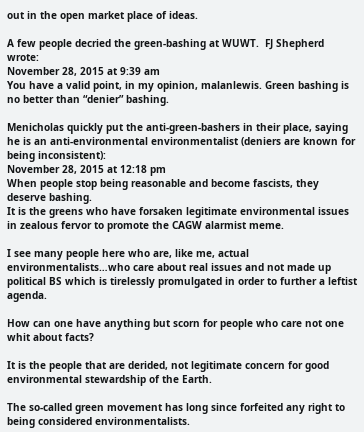out in the open market place of ideas.

A few people decried the green-bashing at WUWT.  FJ Shepherd wrote:
November 28, 2015 at 9:39 am
You have a valid point, in my opinion, malanlewis. Green bashing is no better than “denier” bashing.

Menicholas quickly put the anti-green-bashers in their place, saying he is an anti-environmental environmentalist (deniers are known for being inconsistent):
November 28, 2015 at 12:18 pm
When people stop being reasonable and become fascists, they deserve bashing.
It is the greens who have forsaken legitimate environmental issues in zealous fervor to promote the CAGW alarmist meme.

I see many people here who are, like me, actual environmentalists…who care about real issues and not made up political BS which is tirelessly promulgated in order to further a leftist agenda.

How can one have anything but scorn for people who care not one whit about facts?

It is the people that are derided, not legitimate concern for good environmental stewardship of the Earth.

The so-called green movement has long since forfeited any right to being considered environmentalists.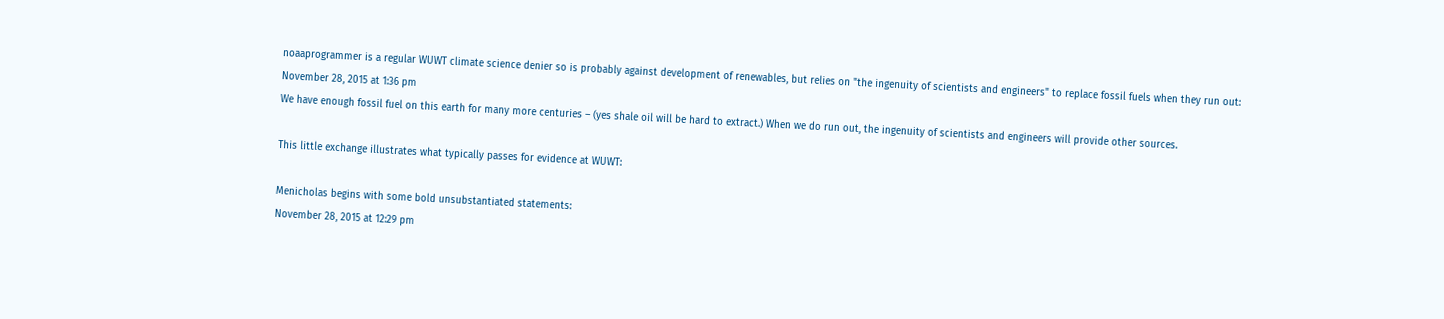noaaprogrammer is a regular WUWT climate science denier so is probably against development of renewables, but relies on "the ingenuity of scientists and engineers" to replace fossil fuels when they run out:
November 28, 2015 at 1:36 pm
We have enough fossil fuel on this earth for many more centuries – (yes shale oil will be hard to extract.) When we do run out, the ingenuity of scientists and engineers will provide other sources.

This little exchange illustrates what typically passes for evidence at WUWT:

Menicholas begins with some bold unsubstantiated statements:
November 28, 2015 at 12:29 pm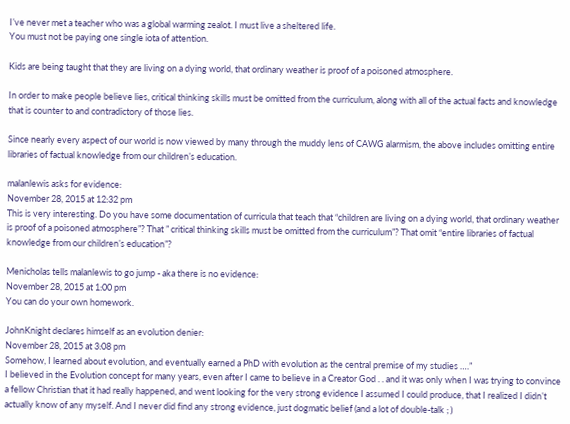I’ve never met a teacher who was a global warming zealot. I must live a sheltered life.
You must not be paying one single iota of attention.

Kids are being taught that they are living on a dying world, that ordinary weather is proof of a poisoned atmosphere.

In order to make people believe lies, critical thinking skills must be omitted from the curriculum, along with all of the actual facts and knowledge that is counter to and contradictory of those lies.

Since nearly every aspect of our world is now viewed by many through the muddy lens of CAWG alarmism, the above includes omitting entire libraries of factual knowledge from our children’s education.

malanlewis asks for evidence:
November 28, 2015 at 12:32 pm
This is very interesting. Do you have some documentation of curricula that teach that “children are living on a dying world, that ordinary weather is proof of a poisoned atmosphere”? That ” critical thinking skills must be omitted from the curriculum”? That omit “entire libraries of factual knowledge from our children’s education”?

Menicholas tells malanlewis to go jump - aka there is no evidence:
November 28, 2015 at 1:00 pm
You can do your own homework.

JohnKnight declares himself as an evolution denier:
November 28, 2015 at 3:08 pm
Somehow, I learned about evolution, and eventually earned a PhD with evolution as the central premise of my studies ….”
I believed in the Evolution concept for many years, even after I came to believe in a Creator God . . and it was only when I was trying to convince a fellow Christian that it had really happened, and went looking for the very strong evidence I assumed I could produce, that I realized I didn’t actually know of any myself. And I never did find any strong evidence, just dogmatic belief (and a lot of double-talk ; )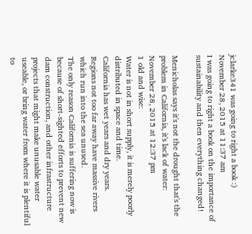jclarke341 was going to right a book :)
November 28, 2015 at 11:37 am
I was going to right a book on the importance of sustainability and then everything changed!

Menicholas says it's not the drought that's the problem in California, it's lack of water:
November 28, 2015 at 12:37 pm
1 old and wise:
Water is not in short supply, it is merely poorly distributed in space and time.
California has wet years and dry years.
Regions not too far away have massive rivers which run into the sea unused.
The only reason California is suffering now is because of short-sighted efforts to prevent new dam construction, and other infrastructure projects that might make unusable water useable, or bring water from where it is plentiful to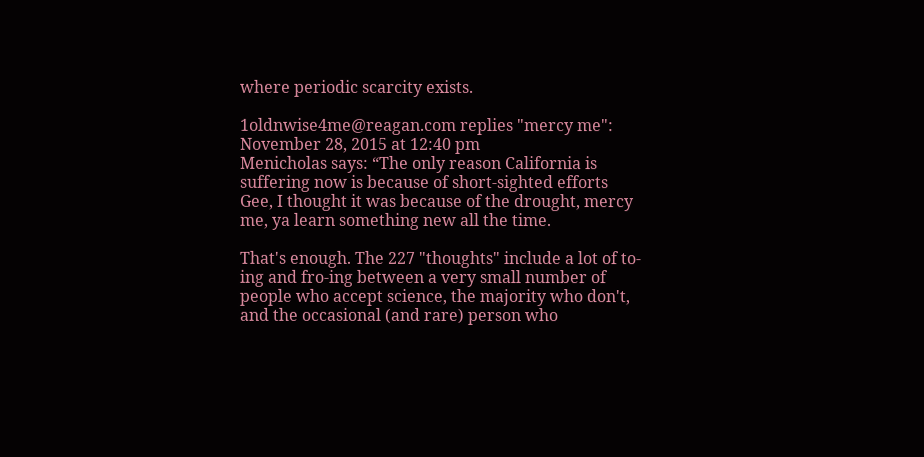where periodic scarcity exists.

1oldnwise4me@reagan.com replies "mercy me":
November 28, 2015 at 12:40 pm
Menicholas says: “The only reason California is suffering now is because of short-sighted efforts
Gee, I thought it was because of the drought, mercy me, ya learn something new all the time.

That's enough. The 227 "thoughts" include a lot of to-ing and fro-ing between a very small number of people who accept science, the majority who don't, and the occasional (and rare) person who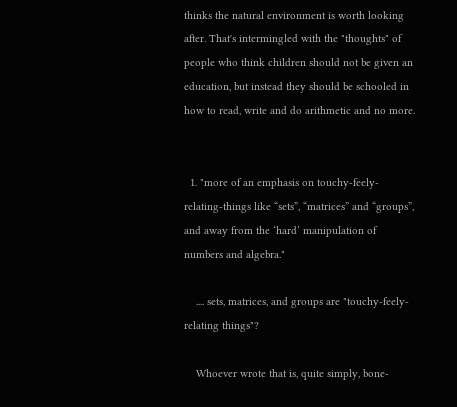thinks the natural environment is worth looking after. That's intermingled with the "thoughts" of people who think children should not be given an education, but instead they should be schooled in how to read, write and do arithmetic and no more.


  1. "more of an emphasis on touchy-feely-relating-things like “sets”, “matrices” and “groups”, and away from the ‘hard’ manipulation of numbers and algebra."

    .... sets, matrices, and groups are "touchy-feely-relating things"?

    Whoever wrote that is, quite simply, bone-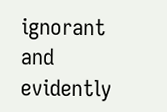ignorant and evidently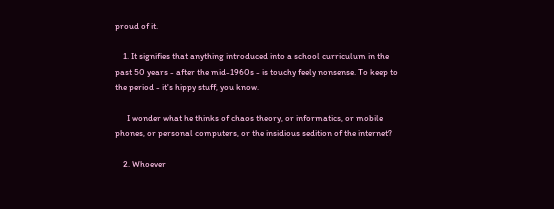proud of it.

    1. It signifies that anything introduced into a school curriculum in the past 50 years - after the mid-1960s - is touchy feely nonsense. To keep to the period - it's hippy stuff, you know.

      I wonder what he thinks of chaos theory, or informatics, or mobile phones, or personal computers, or the insidious sedition of the internet?

    2. Whoever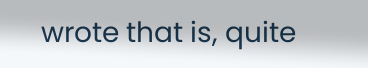wrote that is, quite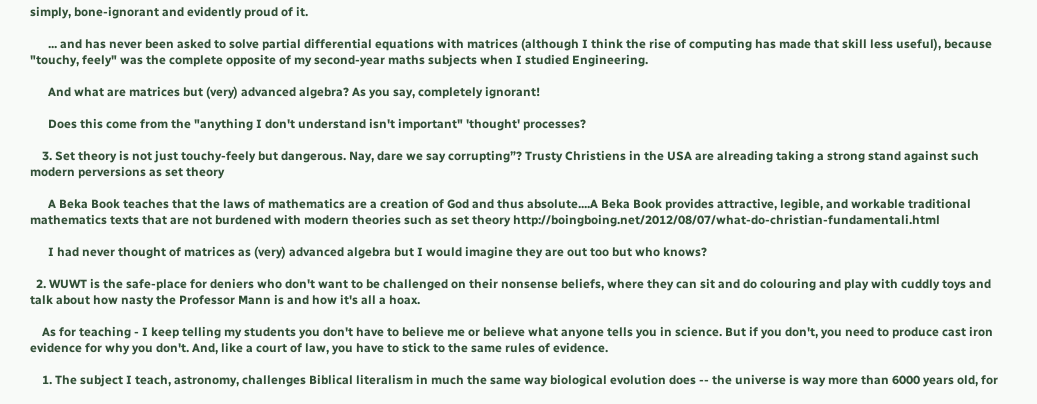simply, bone-ignorant and evidently proud of it.

      ... and has never been asked to solve partial differential equations with matrices (although I think the rise of computing has made that skill less useful), because "touchy, feely" was the complete opposite of my second-year maths subjects when I studied Engineering.

      And what are matrices but (very) advanced algebra? As you say, completely ignorant!

      Does this come from the "anything I don't understand isn't important" 'thought' processes?

    3. Set theory is not just touchy-feely but dangerous. Nay, dare we say corrupting”? Trusty Christiens in the USA are alreading taking a strong stand against such modern perversions as set theory

      A Beka Book teaches that the laws of mathematics are a creation of God and thus absolute....A Beka Book provides attractive, legible, and workable traditional mathematics texts that are not burdened with modern theories such as set theory http://boingboing.net/2012/08/07/what-do-christian-fundamentali.html

      I had never thought of matrices as (very) advanced algebra but I would imagine they are out too but who knows?

  2. WUWT is the safe-place for deniers who don't want to be challenged on their nonsense beliefs, where they can sit and do colouring and play with cuddly toys and talk about how nasty the Professor Mann is and how it's all a hoax.

    As for teaching - I keep telling my students you don't have to believe me or believe what anyone tells you in science. But if you don't, you need to produce cast iron evidence for why you don't. And, like a court of law, you have to stick to the same rules of evidence.

    1. The subject I teach, astronomy, challenges Biblical literalism in much the same way biological evolution does -- the universe is way more than 6000 years old, for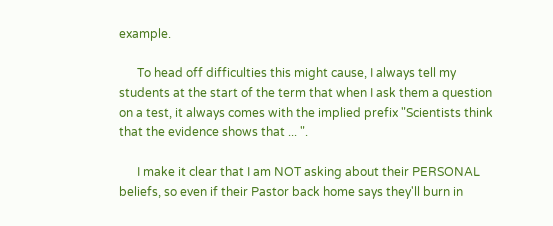example.

      To head off difficulties this might cause, I always tell my students at the start of the term that when I ask them a question on a test, it always comes with the implied prefix "Scientists think that the evidence shows that ... ".

      I make it clear that I am NOT asking about their PERSONAL beliefs, so even if their Pastor back home says they'll burn in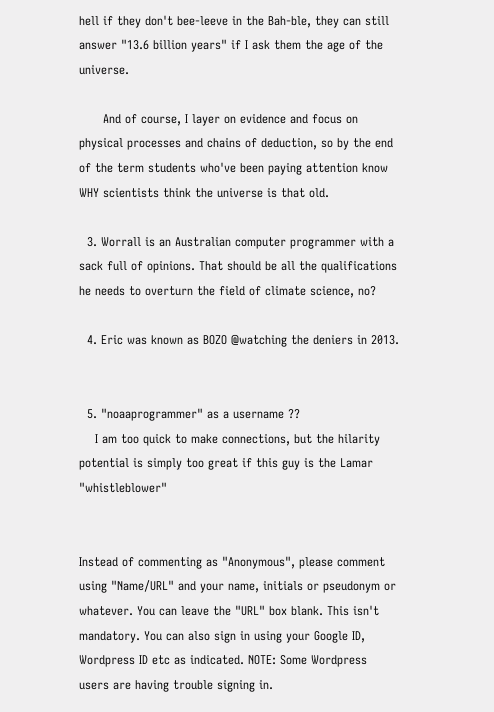hell if they don't bee-leeve in the Bah-ble, they can still answer "13.6 billion years" if I ask them the age of the universe.

      And of course, I layer on evidence and focus on physical processes and chains of deduction, so by the end of the term students who've been paying attention know WHY scientists think the universe is that old.

  3. Worrall is an Australian computer programmer with a sack full of opinions. That should be all the qualifications he needs to overturn the field of climate science, no?

  4. Eric was known as BOZO @watching the deniers in 2013.


  5. "noaaprogrammer" as a username ??
    I am too quick to make connections, but the hilarity potential is simply too great if this guy is the Lamar "whistleblower"


Instead of commenting as "Anonymous", please comment using "Name/URL" and your name, initials or pseudonym or whatever. You can leave the "URL" box blank. This isn't mandatory. You can also sign in using your Google ID, Wordpress ID etc as indicated. NOTE: Some Wordpress users are having trouble signing in.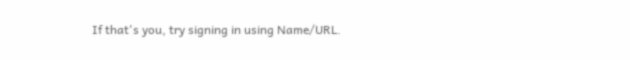If that's you, try signing in using Name/URL.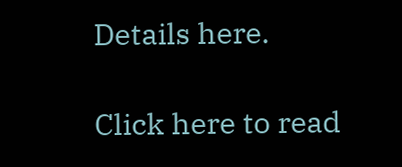Details here.

Click here to read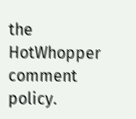the HotWhopper comment policy.